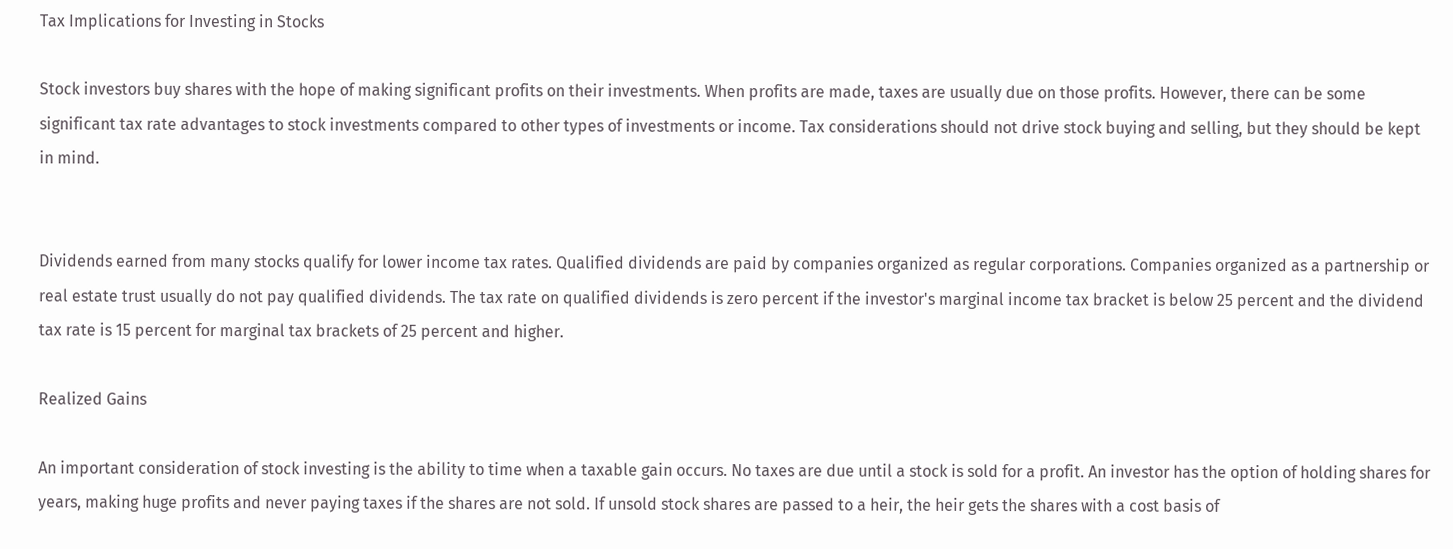Tax Implications for Investing in Stocks

Stock investors buy shares with the hope of making significant profits on their investments. When profits are made, taxes are usually due on those profits. However, there can be some significant tax rate advantages to stock investments compared to other types of investments or income. Tax considerations should not drive stock buying and selling, but they should be kept in mind.


Dividends earned from many stocks qualify for lower income tax rates. Qualified dividends are paid by companies organized as regular corporations. Companies organized as a partnership or real estate trust usually do not pay qualified dividends. The tax rate on qualified dividends is zero percent if the investor's marginal income tax bracket is below 25 percent and the dividend tax rate is 15 percent for marginal tax brackets of 25 percent and higher.

Realized Gains

An important consideration of stock investing is the ability to time when a taxable gain occurs. No taxes are due until a stock is sold for a profit. An investor has the option of holding shares for years, making huge profits and never paying taxes if the shares are not sold. If unsold stock shares are passed to a heir, the heir gets the shares with a cost basis of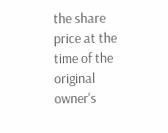the share price at the time of the original owner's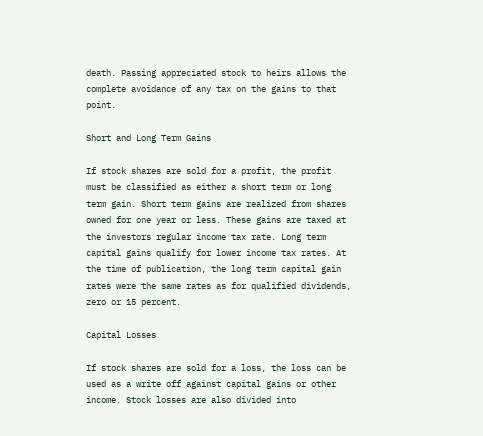death. Passing appreciated stock to heirs allows the complete avoidance of any tax on the gains to that point.

Short and Long Term Gains

If stock shares are sold for a profit, the profit must be classified as either a short term or long term gain. Short term gains are realized from shares owned for one year or less. These gains are taxed at the investors regular income tax rate. Long term capital gains qualify for lower income tax rates. At the time of publication, the long term capital gain rates were the same rates as for qualified dividends, zero or 15 percent.

Capital Losses

If stock shares are sold for a loss, the loss can be used as a write off against capital gains or other income. Stock losses are also divided into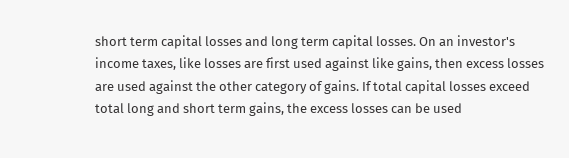short term capital losses and long term capital losses. On an investor's income taxes, like losses are first used against like gains, then excess losses are used against the other category of gains. If total capital losses exceed total long and short term gains, the excess losses can be used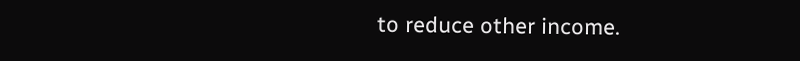to reduce other income.